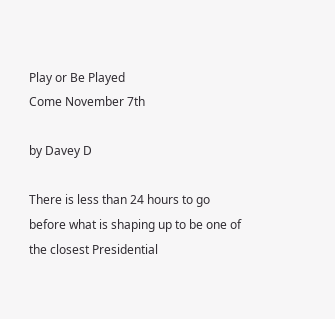Play or Be Played
Come November 7th

by Davey D

There is less than 24 hours to go before what is shaping up to be one of the closest Presidential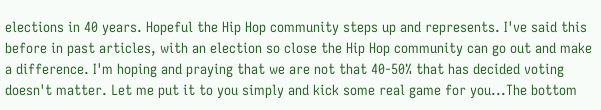elections in 40 years. Hopeful the Hip Hop community steps up and represents. I've said this before in past articles, with an election so close the Hip Hop community can go out and make a difference. I'm hoping and praying that we are not that 40-50% that has decided voting doesn't matter. Let me put it to you simply and kick some real game for you...The bottom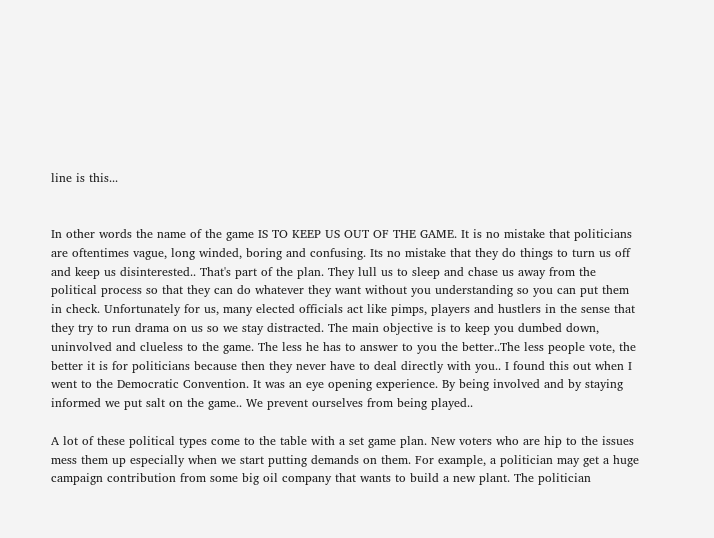line is this...


In other words the name of the game IS TO KEEP US OUT OF THE GAME. It is no mistake that politicians are oftentimes vague, long winded, boring and confusing. Its no mistake that they do things to turn us off and keep us disinterested.. That's part of the plan. They lull us to sleep and chase us away from the political process so that they can do whatever they want without you understanding so you can put them in check. Unfortunately for us, many elected officials act like pimps, players and hustlers in the sense that they try to run drama on us so we stay distracted. The main objective is to keep you dumbed down, uninvolved and clueless to the game. The less he has to answer to you the better..The less people vote, the better it is for politicians because then they never have to deal directly with you.. I found this out when I went to the Democratic Convention. It was an eye opening experience. By being involved and by staying informed we put salt on the game.. We prevent ourselves from being played..

A lot of these political types come to the table with a set game plan. New voters who are hip to the issues mess them up especially when we start putting demands on them. For example, a politician may get a huge campaign contribution from some big oil company that wants to build a new plant. The politician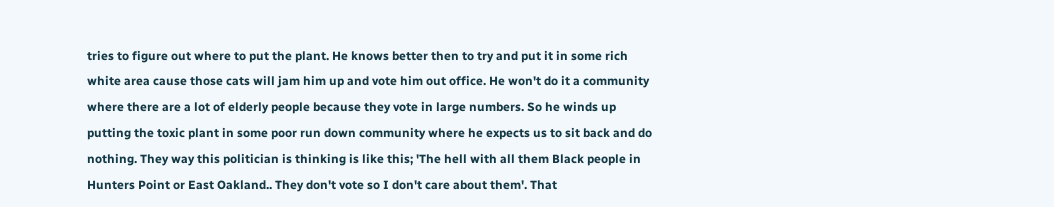tries to figure out where to put the plant. He knows better then to try and put it in some rich white area cause those cats will jam him up and vote him out office. He won't do it a community where there are a lot of elderly people because they vote in large numbers. So he winds up putting the toxic plant in some poor run down community where he expects us to sit back and do nothing. They way this politician is thinking is like this; 'The hell with all them Black people in Hunters Point or East Oakland.. They don't vote so I don't care about them'. That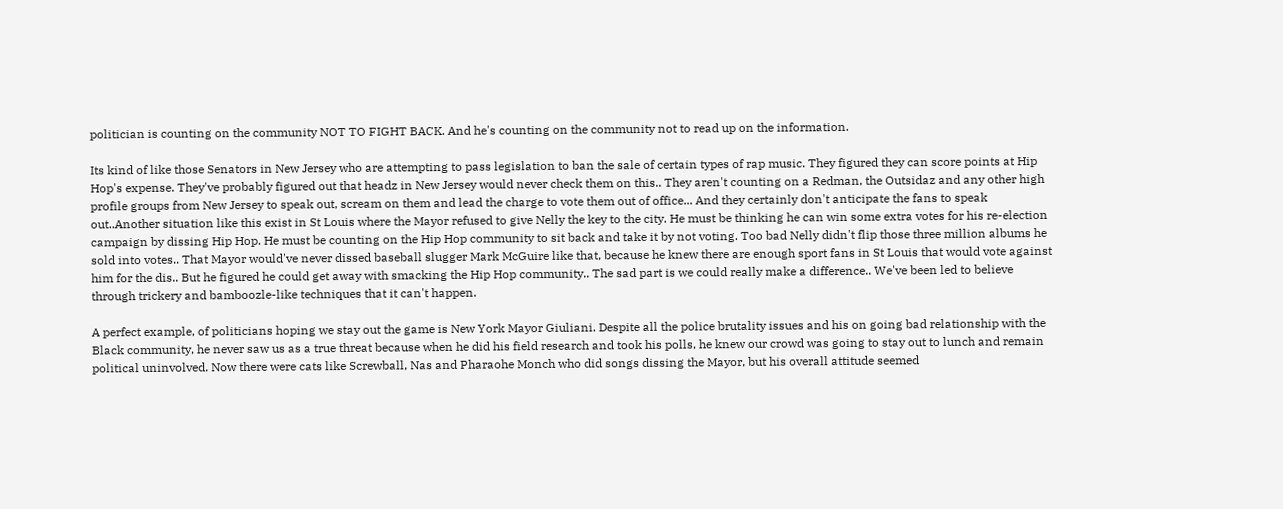politician is counting on the community NOT TO FIGHT BACK. And he's counting on the community not to read up on the information.

Its kind of like those Senators in New Jersey who are attempting to pass legislation to ban the sale of certain types of rap music. They figured they can score points at Hip Hop's expense. They've probably figured out that headz in New Jersey would never check them on this.. They aren't counting on a Redman, the Outsidaz and any other high profile groups from New Jersey to speak out, scream on them and lead the charge to vote them out of office... And they certainly don't anticipate the fans to speak out..Another situation like this exist in St Louis where the Mayor refused to give Nelly the key to the city. He must be thinking he can win some extra votes for his re-election campaign by dissing Hip Hop. He must be counting on the Hip Hop community to sit back and take it by not voting. Too bad Nelly didn't flip those three million albums he sold into votes.. That Mayor would've never dissed baseball slugger Mark McGuire like that, because he knew there are enough sport fans in St Louis that would vote against him for the dis.. But he figured he could get away with smacking the Hip Hop community.. The sad part is we could really make a difference.. We've been led to believe through trickery and bamboozle-like techniques that it can't happen.

A perfect example, of politicians hoping we stay out the game is New York Mayor Giuliani. Despite all the police brutality issues and his on going bad relationship with the Black community, he never saw us as a true threat because when he did his field research and took his polls, he knew our crowd was going to stay out to lunch and remain political uninvolved. Now there were cats like Screwball, Nas and Pharaohe Monch who did songs dissing the Mayor, but his overall attitude seemed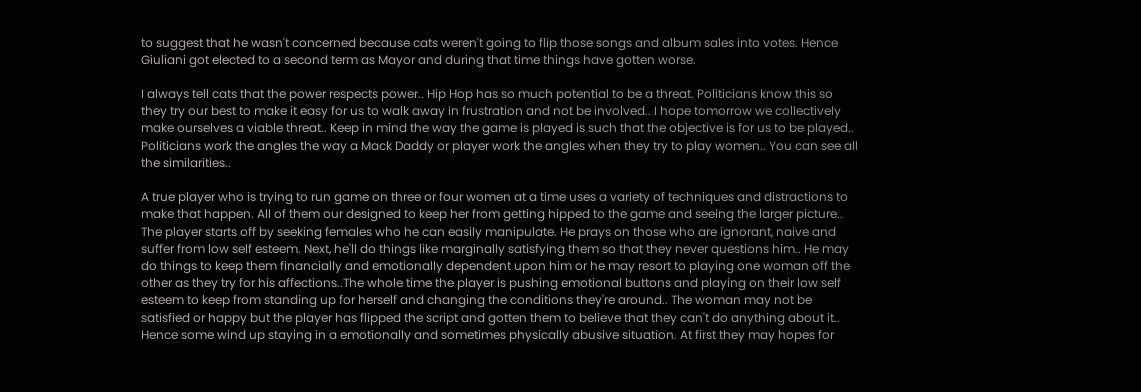to suggest that he wasn't concerned because cats weren't going to flip those songs and album sales into votes. Hence Giuliani got elected to a second term as Mayor and during that time things have gotten worse.

I always tell cats that the power respects power.. Hip Hop has so much potential to be a threat. Politicians know this so they try our best to make it easy for us to walk away in frustration and not be involved.. I hope tomorrow we collectively make ourselves a viable threat.. Keep in mind the way the game is played is such that the objective is for us to be played.. Politicians work the angles the way a Mack Daddy or player work the angles when they try to play women.. You can see all the similarities..

A true player who is trying to run game on three or four women at a time uses a variety of techniques and distractions to make that happen. All of them our designed to keep her from getting hipped to the game and seeing the larger picture.. The player starts off by seeking females who he can easily manipulate. He prays on those who are ignorant, naive and suffer from low self esteem. Next, he'll do things like marginally satisfying them so that they never questions him.. He may do things to keep them financially and emotionally dependent upon him or he may resort to playing one woman off the other as they try for his affections..The whole time the player is pushing emotional buttons and playing on their low self esteem to keep from standing up for herself and changing the conditions they're around.. The woman may not be satisfied or happy but the player has flipped the script and gotten them to believe that they can't do anything about it.. Hence some wind up staying in a emotionally and sometimes physically abusive situation. At first they may hopes for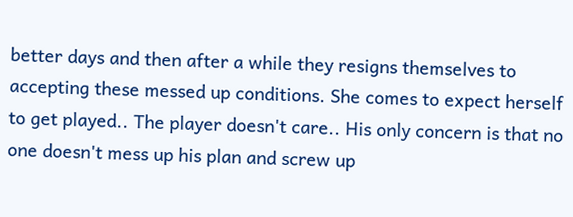better days and then after a while they resigns themselves to accepting these messed up conditions. She comes to expect herself to get played.. The player doesn't care.. His only concern is that no one doesn't mess up his plan and screw up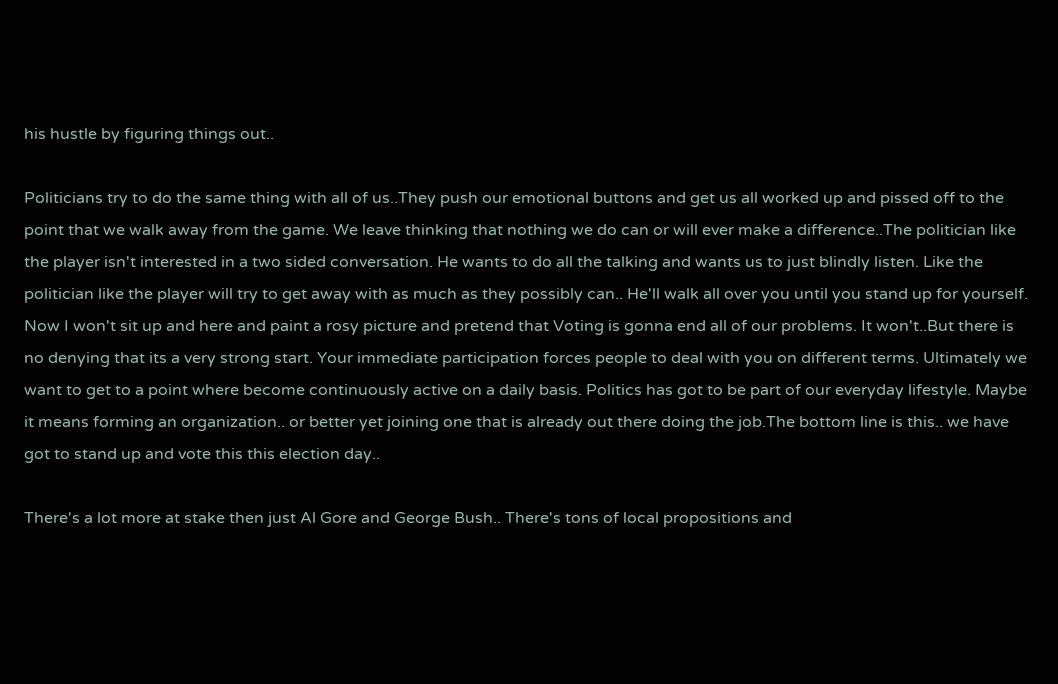his hustle by figuring things out..

Politicians try to do the same thing with all of us..They push our emotional buttons and get us all worked up and pissed off to the point that we walk away from the game. We leave thinking that nothing we do can or will ever make a difference..The politician like the player isn't interested in a two sided conversation. He wants to do all the talking and wants us to just blindly listen. Like the politician like the player will try to get away with as much as they possibly can.. He'll walk all over you until you stand up for yourself.
Now I won't sit up and here and paint a rosy picture and pretend that Voting is gonna end all of our problems. It won't..But there is no denying that its a very strong start. Your immediate participation forces people to deal with you on different terms. Ultimately we want to get to a point where become continuously active on a daily basis. Politics has got to be part of our everyday lifestyle. Maybe it means forming an organization.. or better yet joining one that is already out there doing the job.The bottom line is this.. we have got to stand up and vote this this election day..

There's a lot more at stake then just Al Gore and George Bush.. There's tons of local propositions and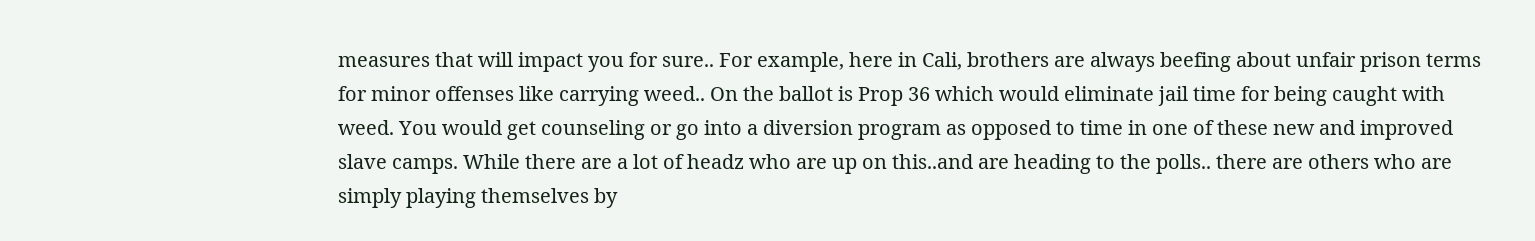measures that will impact you for sure.. For example, here in Cali, brothers are always beefing about unfair prison terms for minor offenses like carrying weed.. On the ballot is Prop 36 which would eliminate jail time for being caught with weed. You would get counseling or go into a diversion program as opposed to time in one of these new and improved slave camps. While there are a lot of headz who are up on this..and are heading to the polls.. there are others who are simply playing themselves by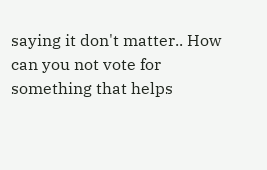saying it don't matter.. How can you not vote for something that helps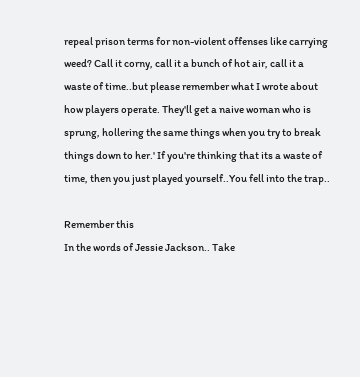repeal prison terms for non-violent offenses like carrying weed? Call it corny, call it a bunch of hot air, call it a waste of time..but please remember what I wrote about how players operate. They'll get a naive woman who is sprung, hollering the same things when you try to break things down to her.' If you're thinking that its a waste of time, then you just played yourself..You fell into the trap..

Remember this
In the words of Jessie Jackson.. Take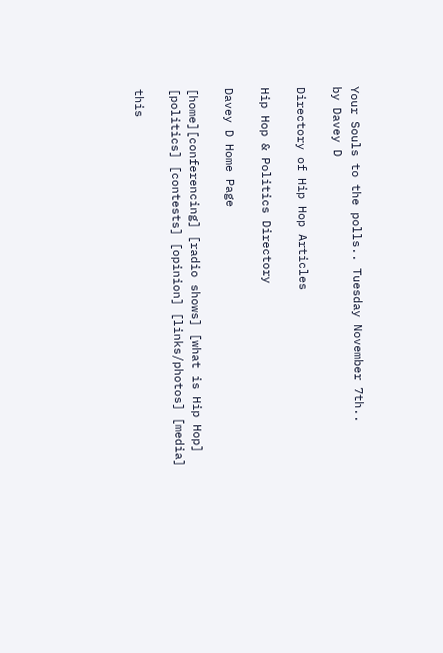Your Souls to the polls.. Tuesday November 7th..
by Davey D

Directory of Hip Hop Articles

Hip Hop & Politics Directory

Davey D Home Page

[home][conferencing] [radio shows] [what is Hip Hop]
[politics] [contests] [opinion] [links/photos] [media]

this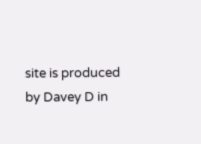site is produced by Davey D in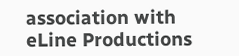association with eLine Productions